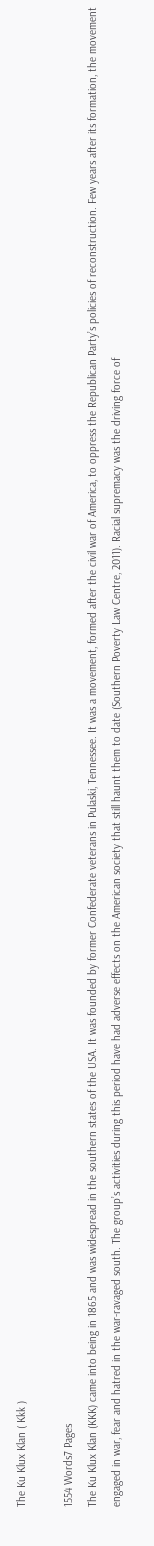The Ku Klux Klan ( Kkk )

1554 Words7 Pages
The Ku Klux Klan (KKK) came into being in 1865 and was widespread in the southern states of the USA. It was founded by former Confederate veterans in Pulaski, Tennessee. It was a movement, formed after the civil war of America, to oppress the Republican Party’s policies of reconstruction. Few years after its formation, the movement engaged in war, fear and hatred in the war-ravaged south. The group’s activities during this period have had adverse effects on the American society that still haunt them to date (Southern Poverty Law Centre, 2011). Racial supremacy was the driving force of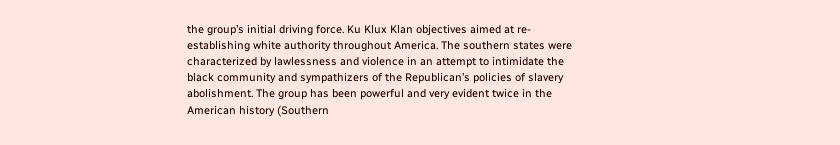the group’s initial driving force. Ku Klux Klan objectives aimed at re-establishing white authority throughout America. The southern states were characterized by lawlessness and violence in an attempt to intimidate the black community and sympathizers of the Republican’s policies of slavery abolishment. The group has been powerful and very evident twice in the American history (Southern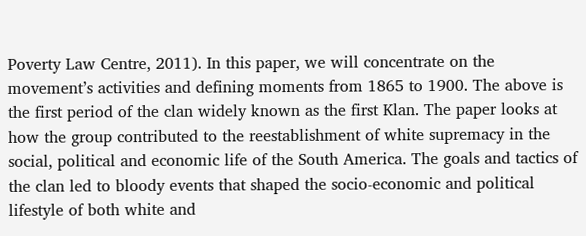Poverty Law Centre, 2011). In this paper, we will concentrate on the movement’s activities and defining moments from 1865 to 1900. The above is the first period of the clan widely known as the first Klan. The paper looks at how the group contributed to the reestablishment of white supremacy in the social, political and economic life of the South America. The goals and tactics of the clan led to bloody events that shaped the socio-economic and political lifestyle of both white and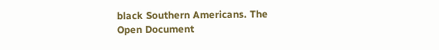black Southern Americans. The
Open Document